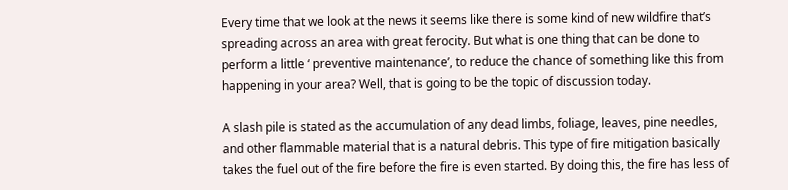Every time that we look at the news it seems like there is some kind of new wildfire that’s spreading across an area with great ferocity. But what is one thing that can be done to perform a little ‘ preventive maintenance’, to reduce the chance of something like this from happening in your area? Well, that is going to be the topic of discussion today.

A slash pile is stated as the accumulation of any dead limbs, foliage, leaves, pine needles, and other flammable material that is a natural debris. This type of fire mitigation basically takes the fuel out of the fire before the fire is even started. By doing this, the fire has less of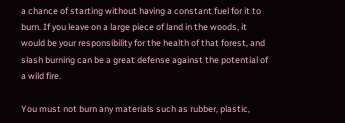a chance of starting without having a constant fuel for it to burn. If you leave on a large piece of land in the woods, it would be your responsibility for the health of that forest, and slash burning can be a great defense against the potential of a wild fire.

You must not burn any materials such as rubber, plastic,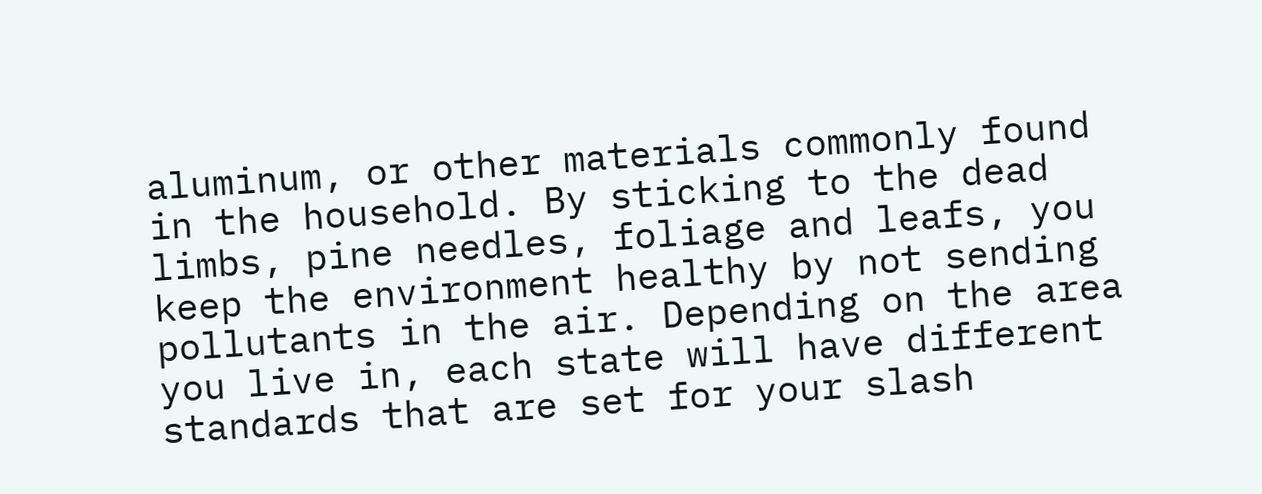aluminum, or other materials commonly found in the household. By sticking to the dead limbs, pine needles, foliage and leafs, you keep the environment healthy by not sending pollutants in the air. Depending on the area you live in, each state will have different standards that are set for your slash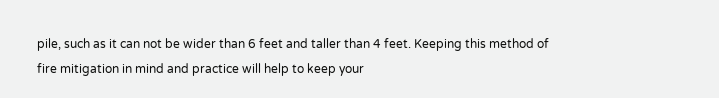pile, such as it can not be wider than 6 feet and taller than 4 feet. Keeping this method of fire mitigation in mind and practice will help to keep your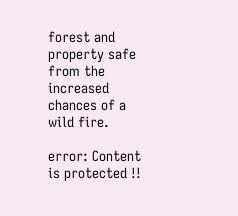forest and property safe from the increased chances of a wild fire.

error: Content is protected !!